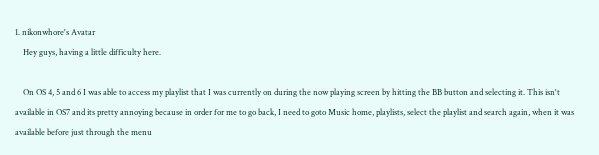1. nikonwhore's Avatar
    Hey guys, having a little difficulty here.

    On OS 4, 5 and 6 I was able to access my playlist that I was currently on during the now playing screen by hitting the BB button and selecting it. This isn't available in OS7 and its pretty annoying because in order for me to go back, I need to goto Music home, playlists, select the playlist and search again, when it was available before just through the menu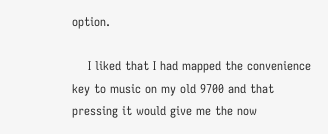option.

    I liked that I had mapped the convenience key to music on my old 9700 and that pressing it would give me the now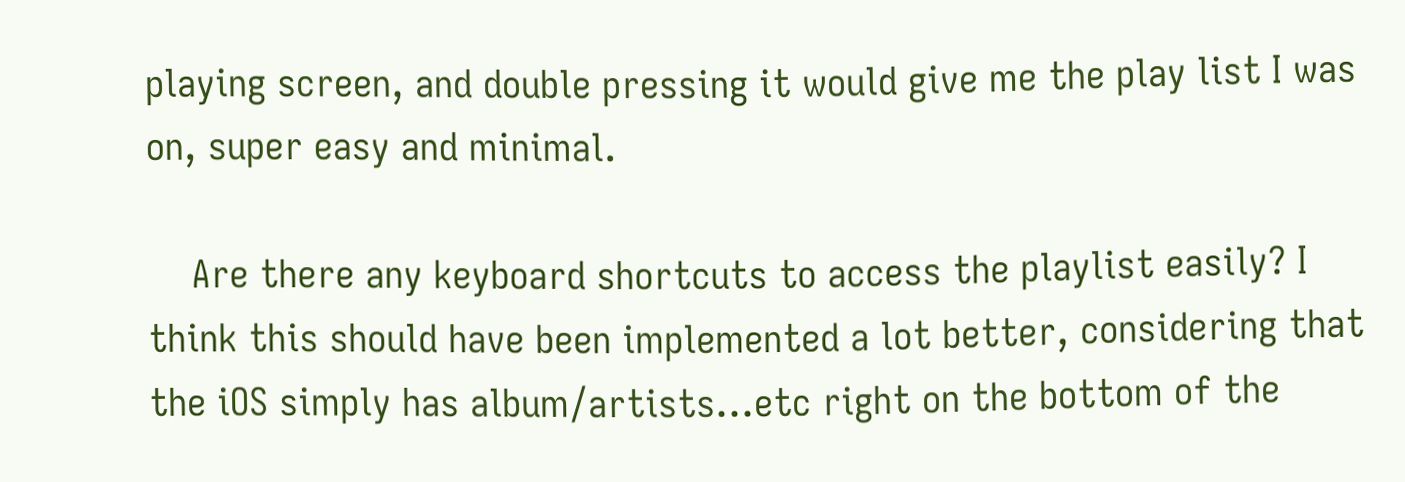playing screen, and double pressing it would give me the play list I was on, super easy and minimal.

    Are there any keyboard shortcuts to access the playlist easily? I think this should have been implemented a lot better, considering that the iOS simply has album/artists...etc right on the bottom of the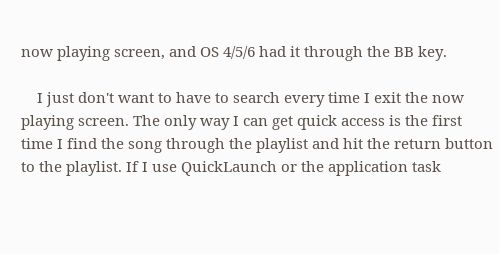now playing screen, and OS 4/5/6 had it through the BB key.

    I just don't want to have to search every time I exit the now playing screen. The only way I can get quick access is the first time I find the song through the playlist and hit the return button to the playlist. If I use QuickLaunch or the application task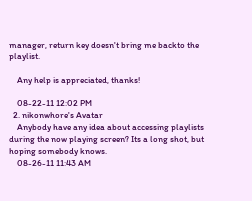manager, return key doesn't bring me backto the playlist.

    Any help is appreciated, thanks!

    08-22-11 12:02 PM
  2. nikonwhore's Avatar
    Anybody have any idea about accessing playlists during the now playing screen? Its a long shot, but hoping somebody knows.
    08-26-11 11:43 AM